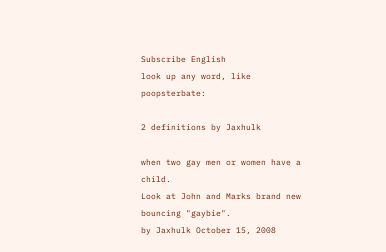Subscribe English
look up any word, like poopsterbate:

2 definitions by Jaxhulk

when two gay men or women have a child.
Look at John and Marks brand new bouncing "gaybie".
by Jaxhulk October 15, 2008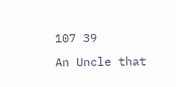107 39
An Uncle that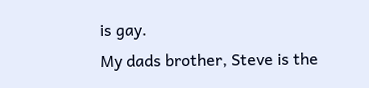is gay.
My dads brother, Steve is the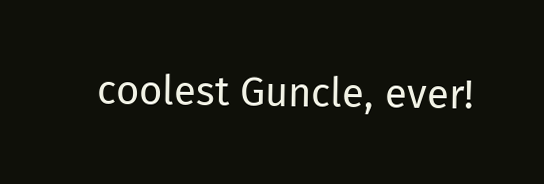coolest Guncle, ever!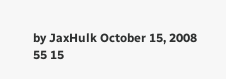by JaxHulk October 15, 2008
55 15